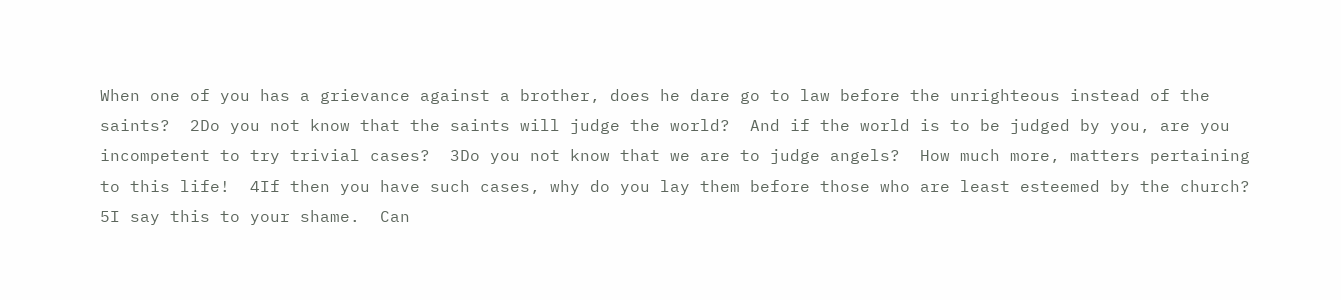When one of you has a grievance against a brother, does he dare go to law before the unrighteous instead of the saints?  2Do you not know that the saints will judge the world?  And if the world is to be judged by you, are you incompetent to try trivial cases?  3Do you not know that we are to judge angels?  How much more, matters pertaining to this life!  4If then you have such cases, why do you lay them before those who are least esteemed by the church?  5I say this to your shame.  Can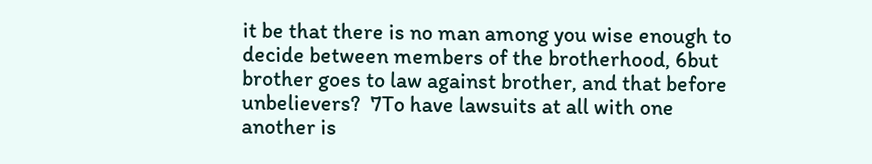it be that there is no man among you wise enough to decide between members of the brotherhood, 6but brother goes to law against brother, and that before unbelievers?  7To have lawsuits at all with one another is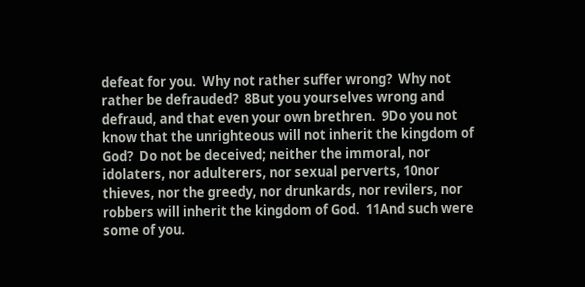defeat for you.  Why not rather suffer wrong?  Why not rather be defrauded?  8But you yourselves wrong and defraud, and that even your own brethren.  9Do you not know that the unrighteous will not inherit the kingdom of God?  Do not be deceived; neither the immoral, nor idolaters, nor adulterers, nor sexual perverts, 10nor thieves, nor the greedy, nor drunkards, nor revilers, nor robbers will inherit the kingdom of God.  11And such were some of you.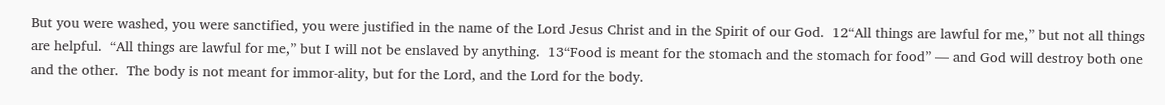But you were washed, you were sanctified, you were justified in the name of the Lord Jesus Christ and in the Spirit of our God.  12“All things are lawful for me,” but not all things are helpful.  “All things are lawful for me,” but I will not be enslaved by anything.  13“Food is meant for the stomach and the stomach for food” — and God will destroy both one and the other.  The body is not meant for immor-ality, but for the Lord, and the Lord for the body.